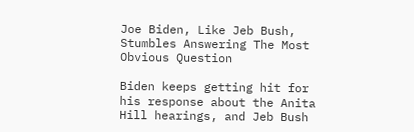Joe Biden, Like Jeb Bush, Stumbles Answering The Most Obvious Question

Biden keeps getting hit for his response about the Anita Hill hearings, and Jeb Bush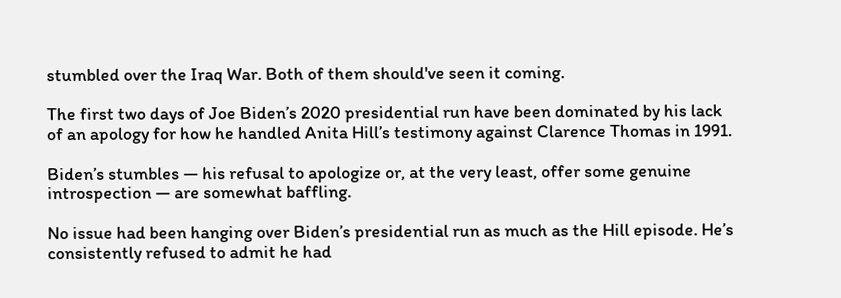stumbled over the Iraq War. Both of them should've seen it coming.

The first two days of Joe Biden’s 2020 presidential run have been dominated by his lack of an apology for how he handled Anita Hill’s testimony against Clarence Thomas in 1991.

Biden’s stumbles ― his refusal to apologize or, at the very least, offer some genuine introspection ― are somewhat baffling.

No issue had been hanging over Biden’s presidential run as much as the Hill episode. He’s consistently refused to admit he had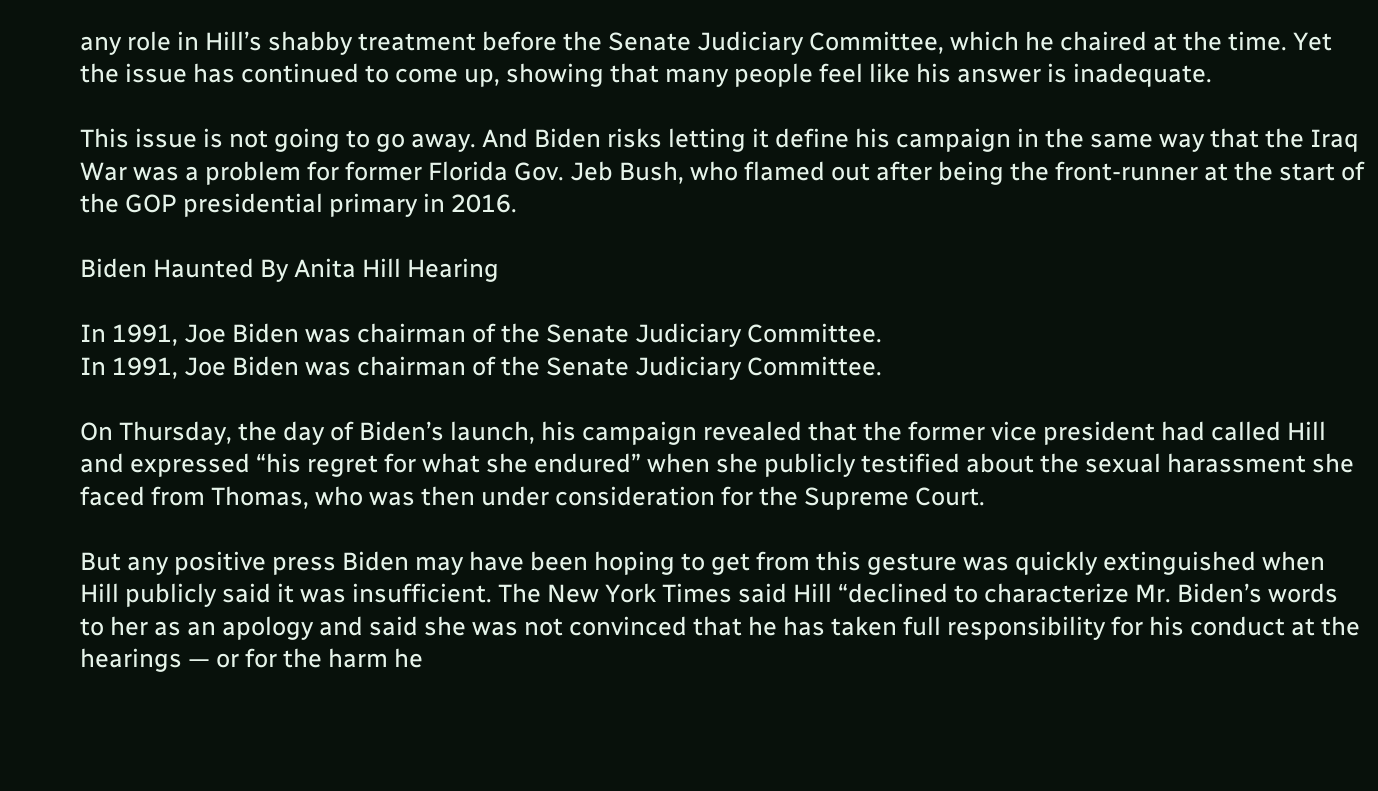any role in Hill’s shabby treatment before the Senate Judiciary Committee, which he chaired at the time. Yet the issue has continued to come up, showing that many people feel like his answer is inadequate.

This issue is not going to go away. And Biden risks letting it define his campaign in the same way that the Iraq War was a problem for former Florida Gov. Jeb Bush, who flamed out after being the front-runner at the start of the GOP presidential primary in 2016.

Biden Haunted By Anita Hill Hearing

In 1991, Joe Biden was chairman of the Senate Judiciary Committee.
In 1991, Joe Biden was chairman of the Senate Judiciary Committee.

On Thursday, the day of Biden’s launch, his campaign revealed that the former vice president had called Hill and expressed “his regret for what she endured” when she publicly testified about the sexual harassment she faced from Thomas, who was then under consideration for the Supreme Court.

But any positive press Biden may have been hoping to get from this gesture was quickly extinguished when Hill publicly said it was insufficient. The New York Times said Hill “declined to characterize Mr. Biden’s words to her as an apology and said she was not convinced that he has taken full responsibility for his conduct at the hearings — or for the harm he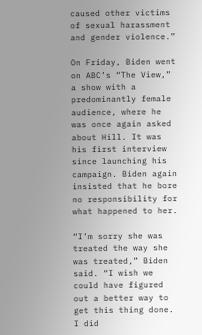caused other victims of sexual harassment and gender violence.”

On Friday, Biden went on ABC’s “The View,” a show with a predominantly female audience, where he was once again asked about Hill. It was his first interview since launching his campaign. Biden again insisted that he bore no responsibility for what happened to her.

“I’m sorry she was treated the way she was treated,” Biden said. “I wish we could have figured out a better way to get this thing done. I did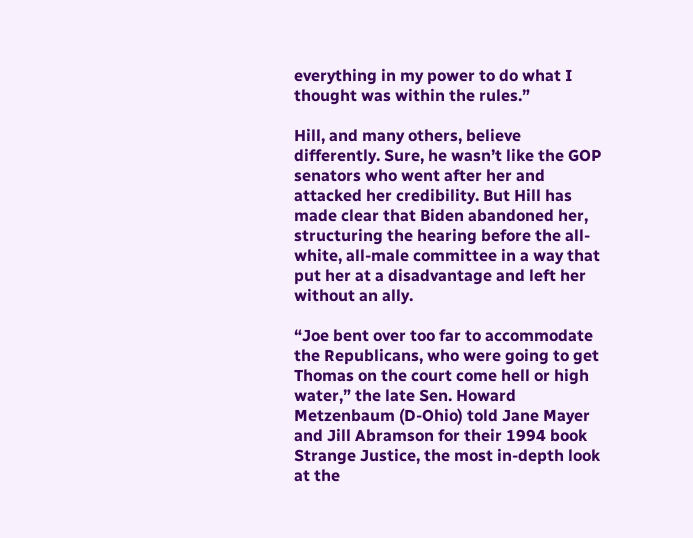everything in my power to do what I thought was within the rules.”

Hill, and many others, believe differently. Sure, he wasn’t like the GOP senators who went after her and attacked her credibility. But Hill has made clear that Biden abandoned her, structuring the hearing before the all-white, all-male committee in a way that put her at a disadvantage and left her without an ally.

“Joe bent over too far to accommodate the Republicans, who were going to get Thomas on the court come hell or high water,” the late Sen. Howard Metzenbaum (D-Ohio) told Jane Mayer and Jill Abramson for their 1994 book Strange Justice, the most in-depth look at the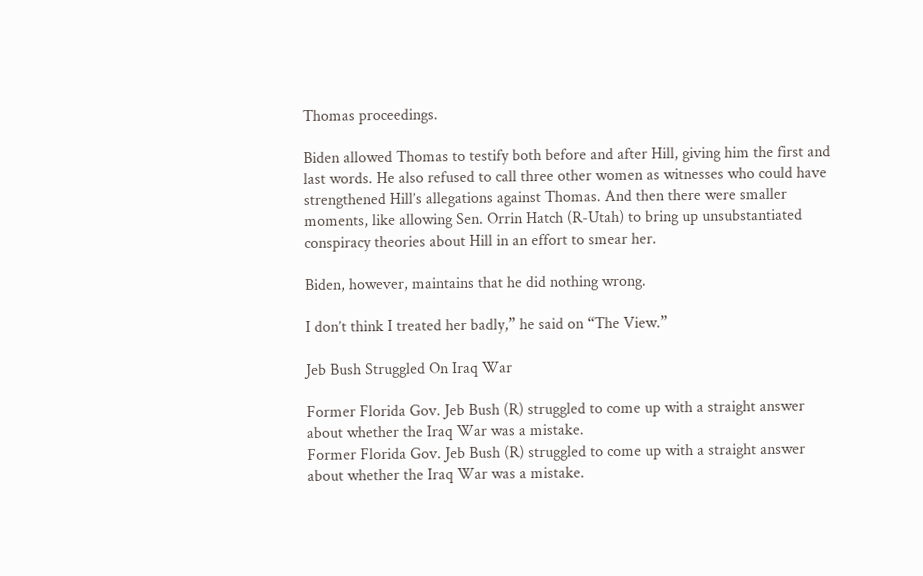Thomas proceedings.

Biden allowed Thomas to testify both before and after Hill, giving him the first and last words. He also refused to call three other women as witnesses who could have strengthened Hill’s allegations against Thomas. And then there were smaller moments, like allowing Sen. Orrin Hatch (R-Utah) to bring up unsubstantiated conspiracy theories about Hill in an effort to smear her.

Biden, however, maintains that he did nothing wrong.

I don’t think I treated her badly,” he said on “The View.”

Jeb Bush Struggled On Iraq War

Former Florida Gov. Jeb Bush (R) struggled to come up with a straight answer about whether the Iraq War was a mistake.
Former Florida Gov. Jeb Bush (R) struggled to come up with a straight answer about whether the Iraq War was a mistake.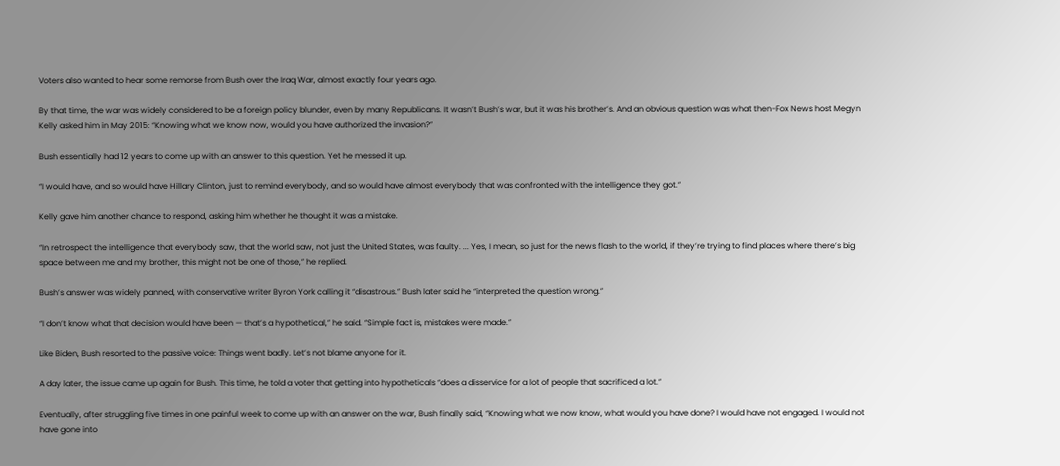Voters also wanted to hear some remorse from Bush over the Iraq War, almost exactly four years ago.

By that time, the war was widely considered to be a foreign policy blunder, even by many Republicans. It wasn’t Bush’s war, but it was his brother’s. And an obvious question was what then-Fox News host Megyn Kelly asked him in May 2015: “Knowing what we know now, would you have authorized the invasion?”

Bush essentially had 12 years to come up with an answer to this question. Yet he messed it up.

“I would have, and so would have Hillary Clinton, just to remind everybody, and so would have almost everybody that was confronted with the intelligence they got.”

Kelly gave him another chance to respond, asking him whether he thought it was a mistake.

“In retrospect the intelligence that everybody saw, that the world saw, not just the United States, was faulty. ... Yes, I mean, so just for the news flash to the world, if they’re trying to find places where there’s big space between me and my brother, this might not be one of those,” he replied.

Bush’s answer was widely panned, with conservative writer Byron York calling it “disastrous.” Bush later said he “interpreted the question wrong.”

“I don’t know what that decision would have been — that’s a hypothetical,” he said. “Simple fact is, mistakes were made.”

Like Biden, Bush resorted to the passive voice: Things went badly. Let’s not blame anyone for it.

A day later, the issue came up again for Bush. This time, he told a voter that getting into hypotheticals “does a disservice for a lot of people that sacrificed a lot.”

Eventually, after struggling five times in one painful week to come up with an answer on the war, Bush finally said, “Knowing what we now know, what would you have done? I would have not engaged. I would not have gone into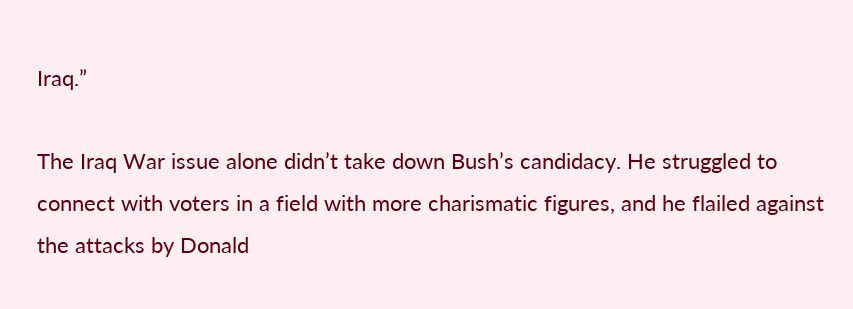Iraq.”

The Iraq War issue alone didn’t take down Bush’s candidacy. He struggled to connect with voters in a field with more charismatic figures, and he flailed against the attacks by Donald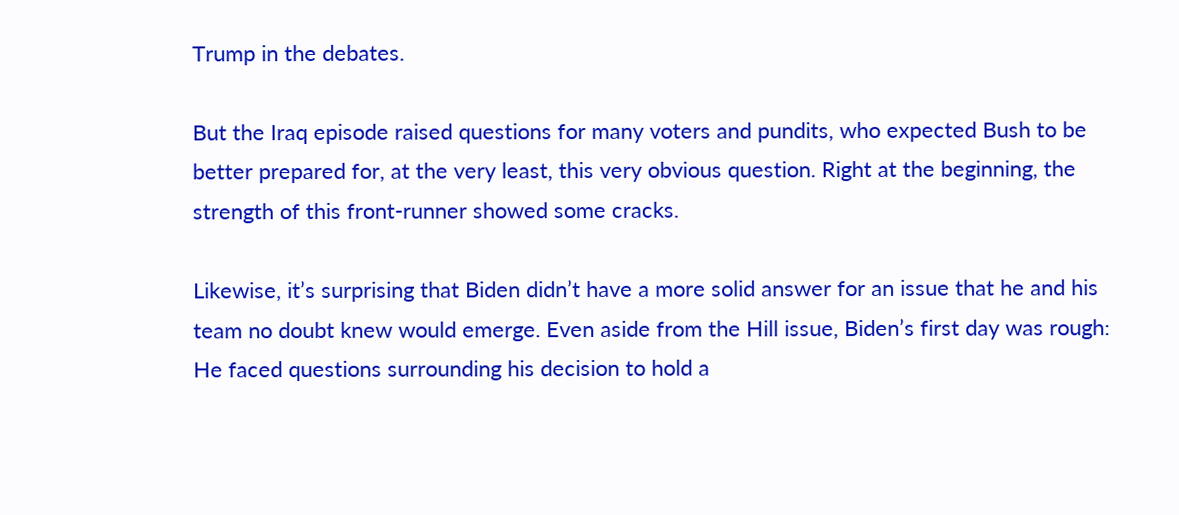Trump in the debates.

But the Iraq episode raised questions for many voters and pundits, who expected Bush to be better prepared for, at the very least, this very obvious question. Right at the beginning, the strength of this front-runner showed some cracks.

Likewise, it’s surprising that Biden didn’t have a more solid answer for an issue that he and his team no doubt knew would emerge. Even aside from the Hill issue, Biden’s first day was rough: He faced questions surrounding his decision to hold a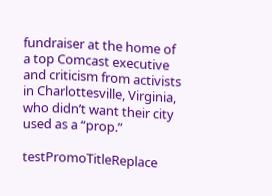fundraiser at the home of a top Comcast executive and criticism from activists in Charlottesville, Virginia, who didn’t want their city used as a “prop.”

testPromoTitleReplace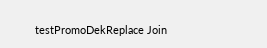testPromoDekReplace Join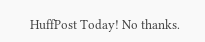HuffPost Today! No thanks.